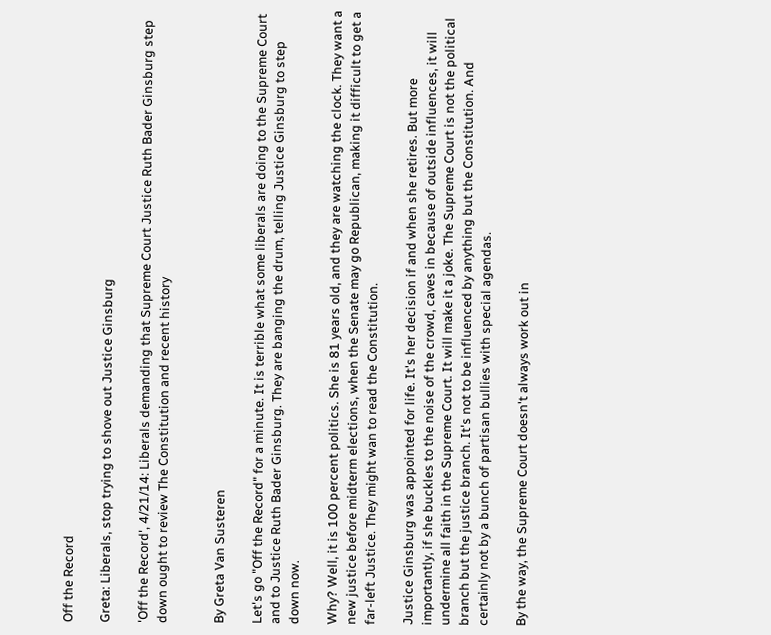Off the Record

Greta: Liberals, stop trying to shove out Justice Ginsburg

'Off the Record', 4/21/14: Liberals demanding that Supreme Court Justice Ruth Bader Ginsburg step down ought to review The Constitution and recent history


By Greta Van Susteren

Let's go "Off the Record" for a minute. It is terrible what some liberals are doing to the Supreme Court and to Justice Ruth Bader Ginsburg. They are banging the drum, telling Justice Ginsburg to step down now.

Why? Well, it is 100 percent politics. She is 81 years old, and they are watching the clock. They want a new justice before midterm elections, when the Senate may go Republican, making it difficult to get a far-left Justice. They might wan to read the Constitution.

Justice Ginsburg was appointed for life. It's her decision if and when she retires. But more importantly, if she buckles to the noise of the crowd, caves in because of outside influences, it will undermine all faith in the Supreme Court. It will make it a joke. The Supreme Court is not the political branch but the justice branch. It's not to be influenced by anything but the Constitution. And certainly not by a bunch of partisan bullies with special agendas.

By the way, the Supreme Court doesn't always work out in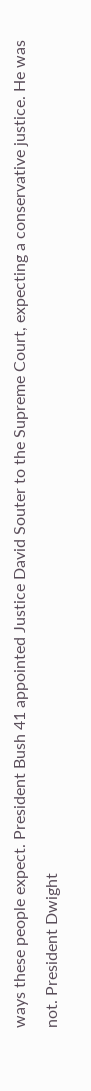ways these people expect. President Bush 41 appointed Justice David Souter to the Supreme Court, expecting a conservative justice. He was not. President Dwight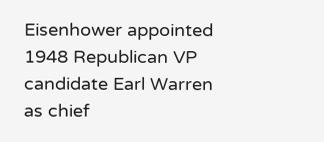Eisenhower appointed 1948 Republican VP candidate Earl Warren as chief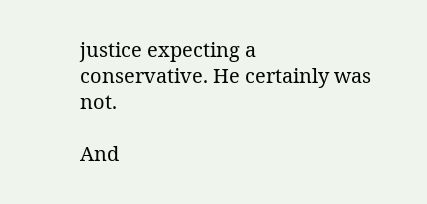justice expecting a conservative. He certainly was not.

And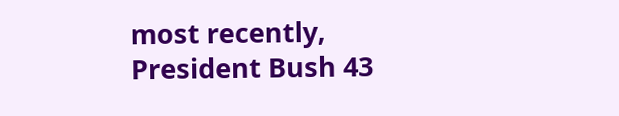most recently, President Bush 43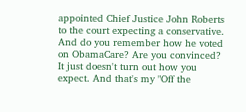appointed Chief Justice John Roberts to the court expecting a conservative. And do you remember how he voted on ObamaCare? Are you convinced? It just doesn't turn out how you expect. And that's my "Off the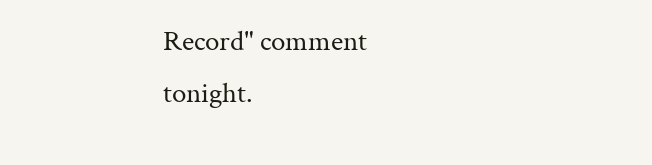Record" comment tonight.